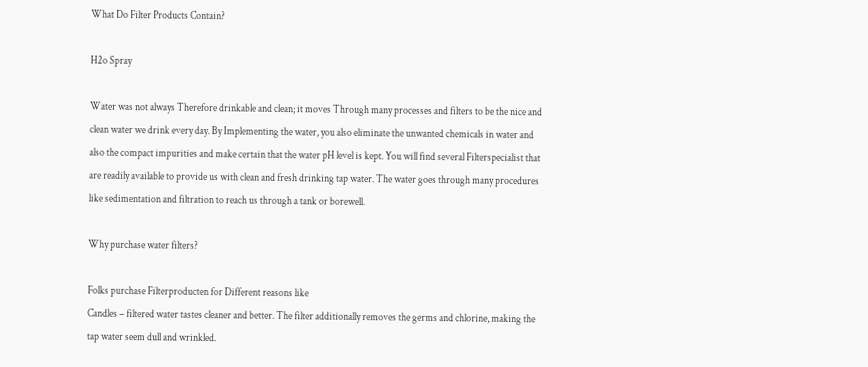What Do Filter Products Contain?

H2o Spray

Water was not always Therefore drinkable and clean; it moves Through many processes and filters to be the nice and clean water we drink every day. By Implementing the water, you also eliminate the unwanted chemicals in water and also the compact impurities and make certain that the water pH level is kept. You will find several Filterspecialist that are readily available to provide us with clean and fresh drinking tap water. The water goes through many procedures like sedimentation and filtration to reach us through a tank or borewell.

Why purchase water filters?

Folks purchase Filterproducten for Different reasons like
Candles – filtered water tastes cleaner and better. The filter additionally removes the germs and chlorine, making the tap water seem dull and wrinkled.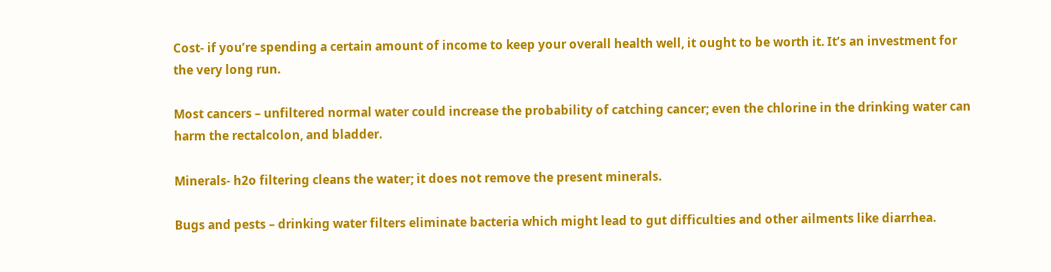Cost- if you’re spending a certain amount of income to keep your overall health well, it ought to be worth it. It’s an investment for the very long run.

Most cancers – unfiltered normal water could increase the probability of catching cancer; even the chlorine in the drinking water can harm the rectalcolon, and bladder.

Minerals- h2o filtering cleans the water; it does not remove the present minerals.

Bugs and pests – drinking water filters eliminate bacteria which might lead to gut difficulties and other ailments like diarrhea.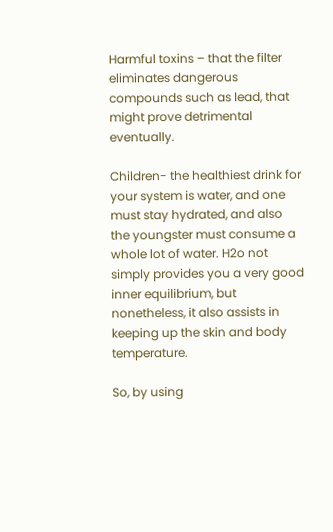Harmful toxins – that the filter eliminates dangerous compounds such as lead, that might prove detrimental eventually.

Children- the healthiest drink for your system is water, and one must stay hydrated, and also the youngster must consume a whole lot of water. H2o not simply provides you a very good inner equilibrium, but nonetheless, it also assists in keeping up the skin and body temperature.

So, by using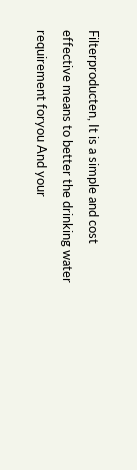Filterproducten, It is a simple and cost effective means to better the drinking water requirement foryou And your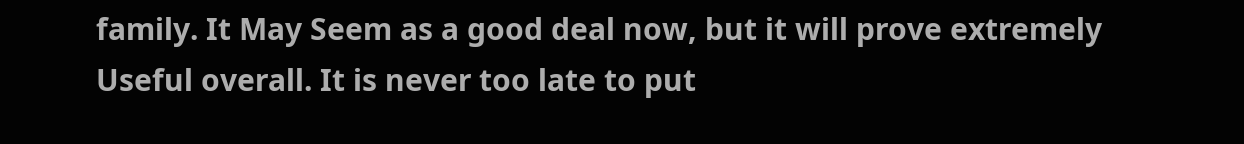family. It May Seem as a good deal now, but it will prove extremely Useful overall. It is never too late to put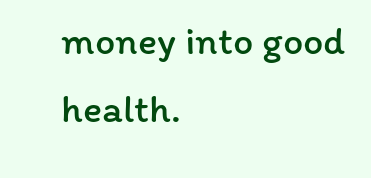money into good health.